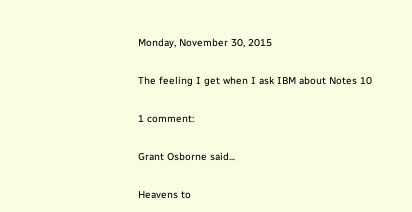Monday, November 30, 2015

The feeling I get when I ask IBM about Notes 10

1 comment:

Grant Osborne said...

Heavens to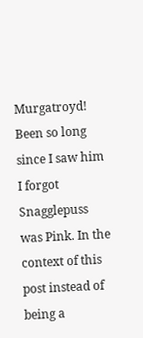Murgatroyd! Been so long since I saw him I forgot Snagglepuss was Pink. In the context of this post instead of being a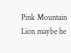Pink Mountain Lion maybe he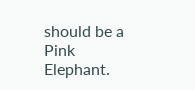should be a Pink Elephant.